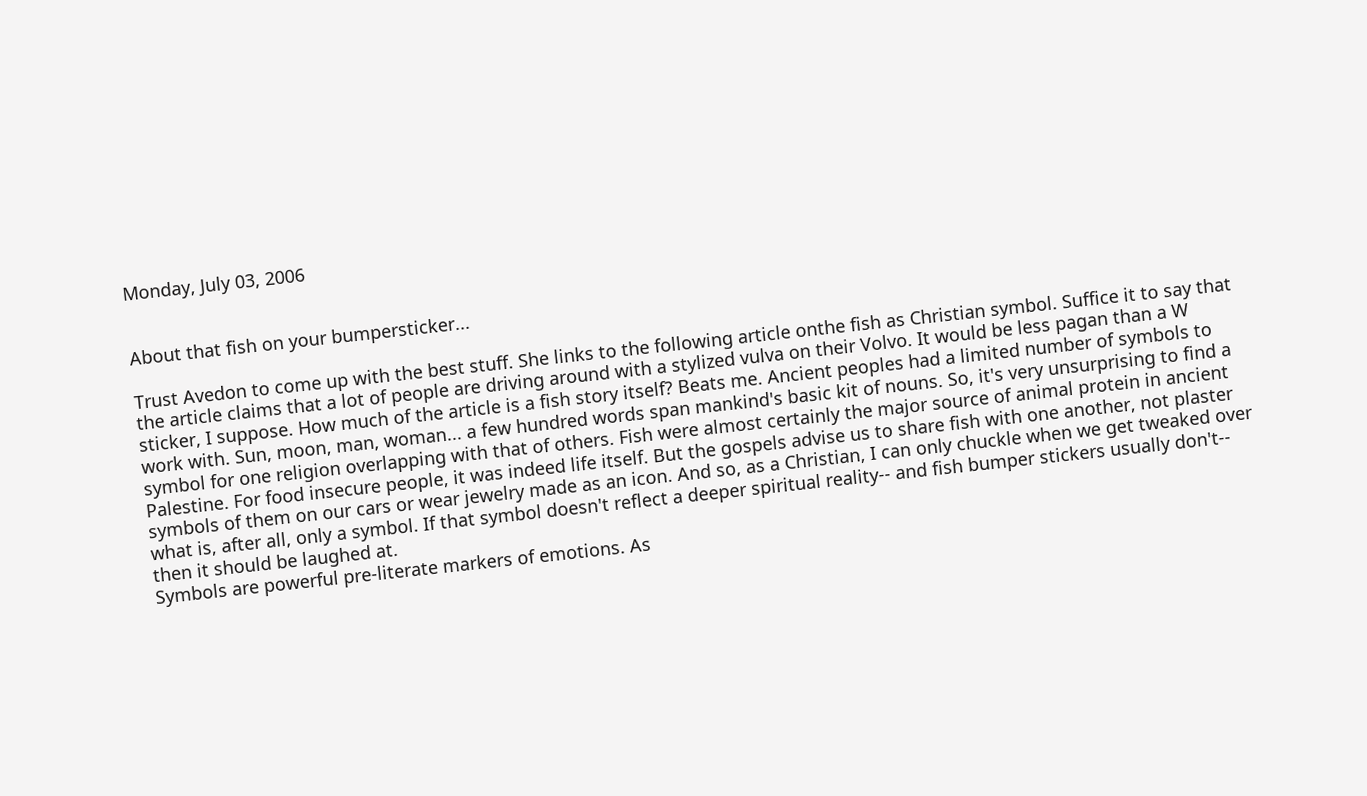Monday, July 03, 2006


About that fish on your bumpersticker...

Trust Avedon to come up with the best stuff. She links to the following article onthe fish as Christian symbol. Suffice it to say that the article claims that a lot of people are driving around with a stylized vulva on their Volvo. It would be less pagan than a W sticker, I suppose. How much of the article is a fish story itself? Beats me. Ancient peoples had a limited number of symbols to work with. Sun, moon, man, woman... a few hundred words span mankind's basic kit of nouns. So, it's very unsurprising to find a symbol for one religion overlapping with that of others. Fish were almost certainly the major source of animal protein in ancient Palestine. For food insecure people, it was indeed life itself. But the gospels advise us to share fish with one another, not plaster symbols of them on our cars or wear jewelry made as an icon. And so, as a Christian, I can only chuckle when we get tweaked over what is, after all, only a symbol. If that symbol doesn't reflect a deeper spiritual reality-- and fish bumper stickers usually don't-- then it should be laughed at.
Symbols are powerful pre-literate markers of emotions. As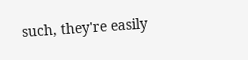such, they're easily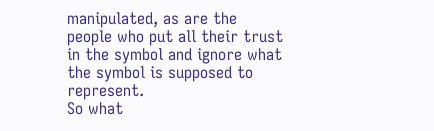manipulated, as are the people who put all their trust in the symbol and ignore what the symbol is supposed to represent.
So what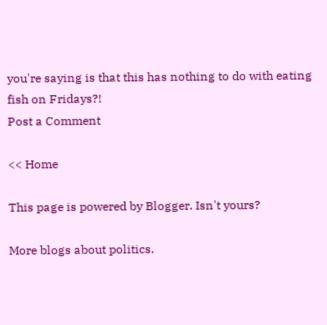you're saying is that this has nothing to do with eating fish on Fridays?!
Post a Comment

<< Home

This page is powered by Blogger. Isn't yours?

More blogs about politics.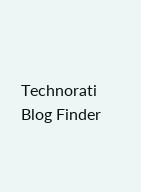Technorati Blog Finder